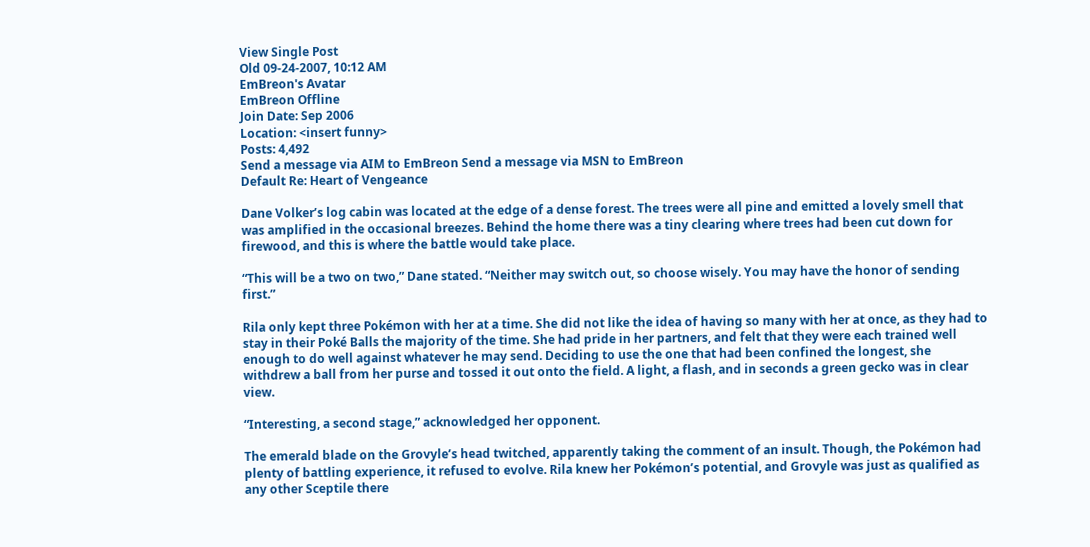View Single Post
Old 09-24-2007, 10:12 AM
EmBreon's Avatar
EmBreon Offline
Join Date: Sep 2006
Location: <insert funny>
Posts: 4,492
Send a message via AIM to EmBreon Send a message via MSN to EmBreon
Default Re: Heart of Vengeance

Dane Volker’s log cabin was located at the edge of a dense forest. The trees were all pine and emitted a lovely smell that was amplified in the occasional breezes. Behind the home there was a tiny clearing where trees had been cut down for firewood, and this is where the battle would take place.

“This will be a two on two,” Dane stated. “Neither may switch out, so choose wisely. You may have the honor of sending first.”

Rila only kept three Pokémon with her at a time. She did not like the idea of having so many with her at once, as they had to stay in their Poké Balls the majority of the time. She had pride in her partners, and felt that they were each trained well enough to do well against whatever he may send. Deciding to use the one that had been confined the longest, she withdrew a ball from her purse and tossed it out onto the field. A light, a flash, and in seconds a green gecko was in clear view.

“Interesting, a second stage,” acknowledged her opponent.

The emerald blade on the Grovyle’s head twitched, apparently taking the comment of an insult. Though, the Pokémon had plenty of battling experience, it refused to evolve. Rila knew her Pokémon’s potential, and Grovyle was just as qualified as any other Sceptile there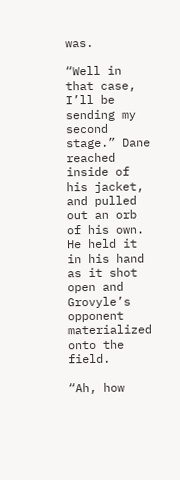was.

“Well in that case, I’ll be sending my second stage.” Dane reached inside of his jacket, and pulled out an orb of his own. He held it in his hand as it shot open and Grovyle’s opponent materialized onto the field.

“Ah, how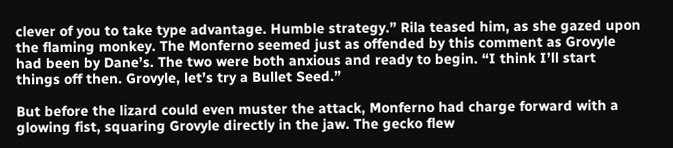clever of you to take type advantage. Humble strategy.” Rila teased him, as she gazed upon the flaming monkey. The Monferno seemed just as offended by this comment as Grovyle had been by Dane’s. The two were both anxious and ready to begin. “I think I’ll start things off then. Grovyle, let’s try a Bullet Seed.”

But before the lizard could even muster the attack, Monferno had charge forward with a glowing fist, squaring Grovyle directly in the jaw. The gecko flew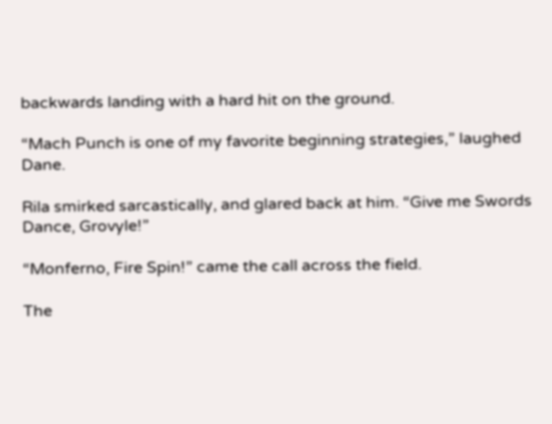backwards landing with a hard hit on the ground.

“Mach Punch is one of my favorite beginning strategies,” laughed Dane.

Rila smirked sarcastically, and glared back at him. “Give me Swords Dance, Grovyle!”

“Monferno, Fire Spin!” came the call across the field.

The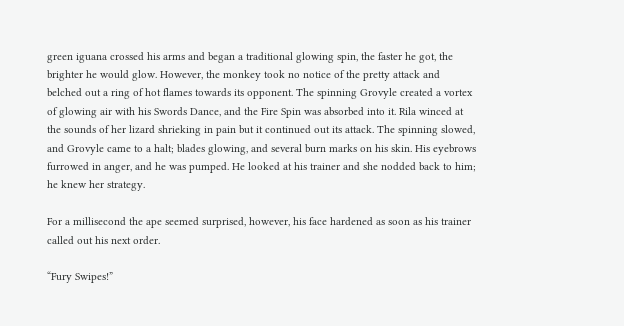green iguana crossed his arms and began a traditional glowing spin, the faster he got, the brighter he would glow. However, the monkey took no notice of the pretty attack and belched out a ring of hot flames towards its opponent. The spinning Grovyle created a vortex of glowing air with his Swords Dance, and the Fire Spin was absorbed into it. Rila winced at the sounds of her lizard shrieking in pain but it continued out its attack. The spinning slowed, and Grovyle came to a halt; blades glowing, and several burn marks on his skin. His eyebrows furrowed in anger, and he was pumped. He looked at his trainer and she nodded back to him; he knew her strategy.

For a millisecond the ape seemed surprised, however, his face hardened as soon as his trainer called out his next order.

“Fury Swipes!”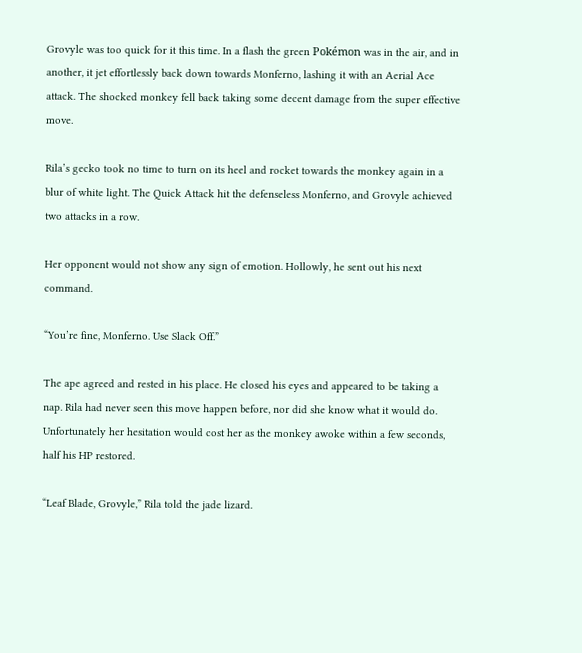Grovyle was too quick for it this time. In a flash the green Pokémon was in the air, and in another, it jet effortlessly back down towards Monferno, lashing it with an Aerial Ace attack. The shocked monkey fell back taking some decent damage from the super effective move.

Rila’s gecko took no time to turn on its heel and rocket towards the monkey again in a blur of white light. The Quick Attack hit the defenseless Monferno, and Grovyle achieved two attacks in a row.

Her opponent would not show any sign of emotion. Hollowly, he sent out his next command.

“You’re fine, Monferno. Use Slack Off.”

The ape agreed and rested in his place. He closed his eyes and appeared to be taking a nap. Rila had never seen this move happen before, nor did she know what it would do. Unfortunately her hesitation would cost her as the monkey awoke within a few seconds, half his HP restored.

“Leaf Blade, Grovyle,” Rila told the jade lizard.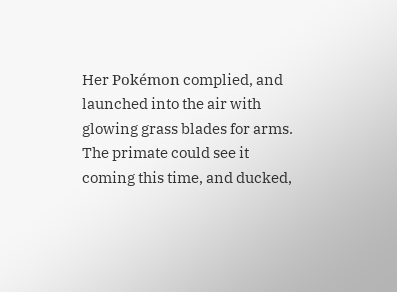Her Pokémon complied, and launched into the air with glowing grass blades for arms. The primate could see it coming this time, and ducked,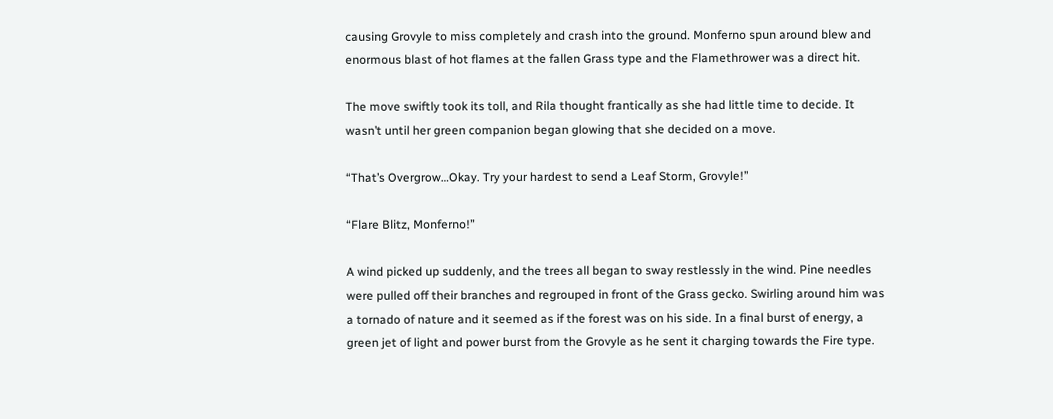causing Grovyle to miss completely and crash into the ground. Monferno spun around blew and enormous blast of hot flames at the fallen Grass type and the Flamethrower was a direct hit.

The move swiftly took its toll, and Rila thought frantically as she had little time to decide. It wasn’t until her green companion began glowing that she decided on a move.

“That’s Overgrow…Okay. Try your hardest to send a Leaf Storm, Grovyle!”

“Flare Blitz, Monferno!”

A wind picked up suddenly, and the trees all began to sway restlessly in the wind. Pine needles were pulled off their branches and regrouped in front of the Grass gecko. Swirling around him was a tornado of nature and it seemed as if the forest was on his side. In a final burst of energy, a green jet of light and power burst from the Grovyle as he sent it charging towards the Fire type.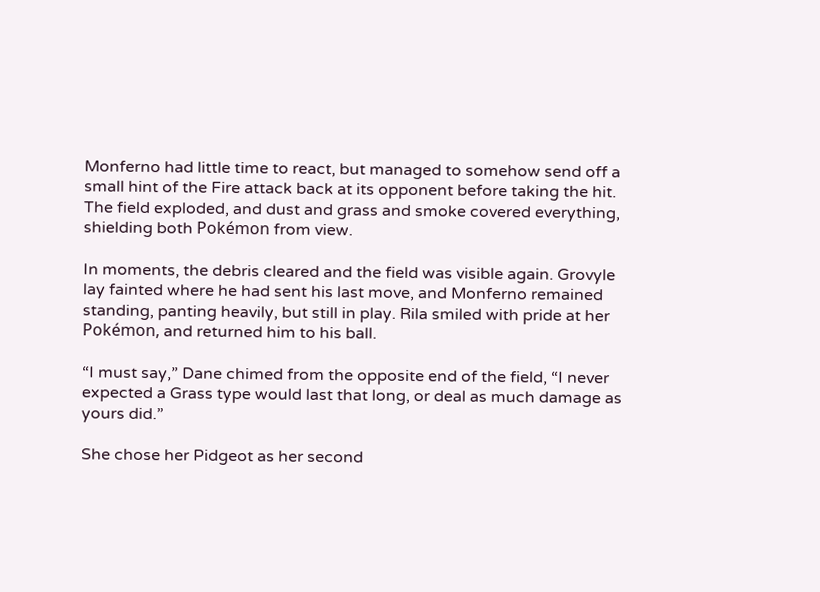Monferno had little time to react, but managed to somehow send off a small hint of the Fire attack back at its opponent before taking the hit. The field exploded, and dust and grass and smoke covered everything, shielding both Pokémon from view.

In moments, the debris cleared and the field was visible again. Grovyle lay fainted where he had sent his last move, and Monferno remained standing, panting heavily, but still in play. Rila smiled with pride at her Pokémon, and returned him to his ball.

“I must say,” Dane chimed from the opposite end of the field, “I never expected a Grass type would last that long, or deal as much damage as yours did.”

She chose her Pidgeot as her second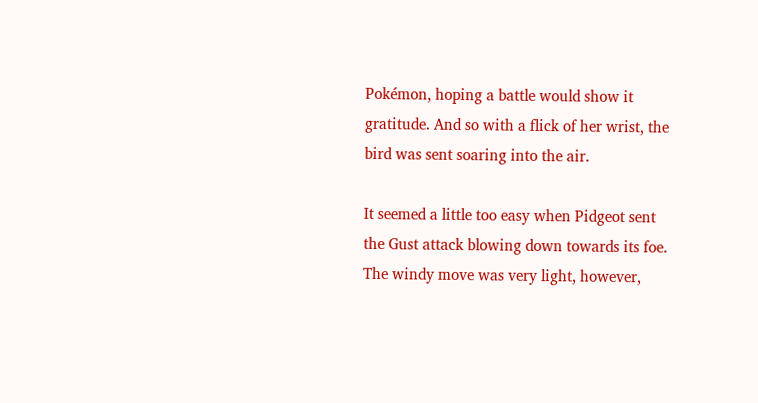Pokémon, hoping a battle would show it gratitude. And so with a flick of her wrist, the bird was sent soaring into the air.

It seemed a little too easy when Pidgeot sent the Gust attack blowing down towards its foe. The windy move was very light, however,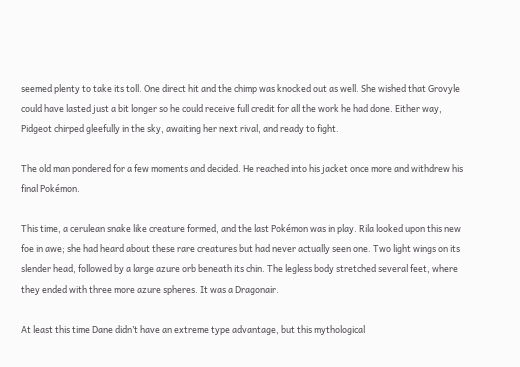seemed plenty to take its toll. One direct hit and the chimp was knocked out as well. She wished that Grovyle could have lasted just a bit longer so he could receive full credit for all the work he had done. Either way, Pidgeot chirped gleefully in the sky, awaiting her next rival, and ready to fight.

The old man pondered for a few moments and decided. He reached into his jacket once more and withdrew his final Pokémon.

This time, a cerulean snake like creature formed, and the last Pokémon was in play. Rila looked upon this new foe in awe; she had heard about these rare creatures but had never actually seen one. Two light wings on its slender head, followed by a large azure orb beneath its chin. The legless body stretched several feet, where they ended with three more azure spheres. It was a Dragonair.

At least this time Dane didn’t have an extreme type advantage, but this mythological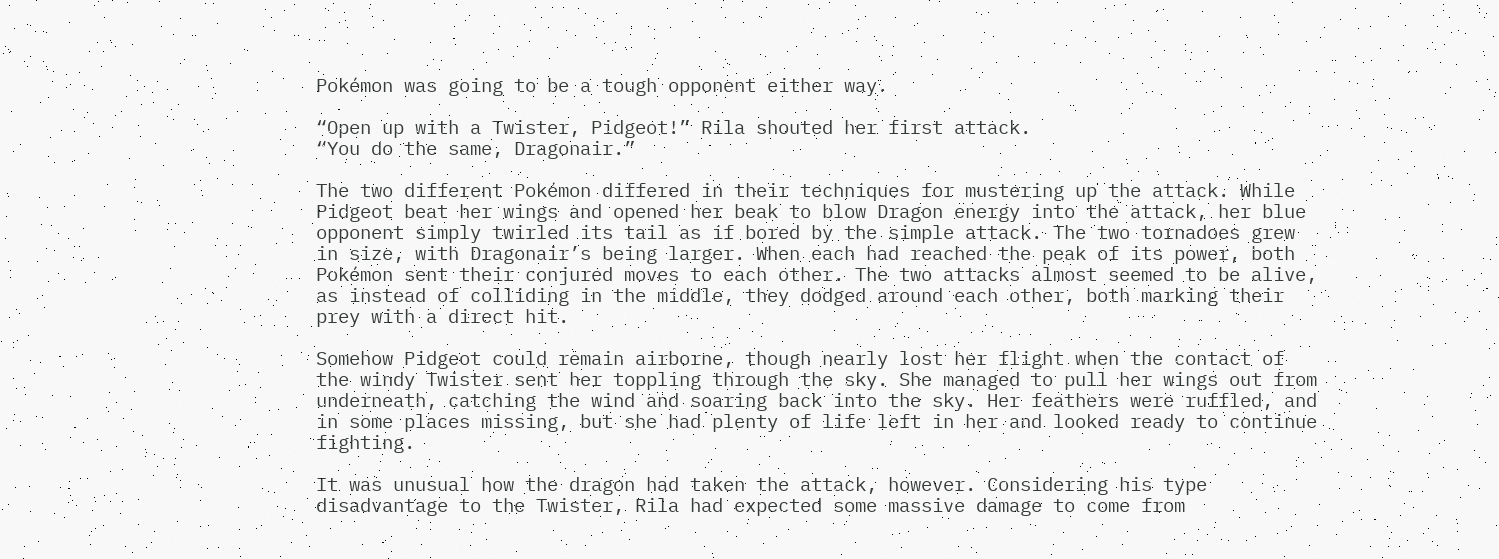Pokémon was going to be a tough opponent either way.

“Open up with a Twister, Pidgeot!” Rila shouted her first attack.
“You do the same, Dragonair.”

The two different Pokémon differed in their techniques for mustering up the attack. While Pidgeot beat her wings and opened her beak to blow Dragon energy into the attack, her blue opponent simply twirled its tail as if bored by the simple attack. The two tornadoes grew in size, with Dragonair’s being larger. When each had reached the peak of its power, both Pokémon sent their conjured moves to each other. The two attacks almost seemed to be alive, as instead of colliding in the middle, they dodged around each other, both marking their prey with a direct hit.

Somehow Pidgeot could remain airborne, though nearly lost her flight when the contact of the windy Twister sent her toppling through the sky. She managed to pull her wings out from underneath, catching the wind and soaring back into the sky. Her feathers were ruffled, and in some places missing, but she had plenty of life left in her and looked ready to continue fighting.

It was unusual how the dragon had taken the attack, however. Considering his type disadvantage to the Twister, Rila had expected some massive damage to come from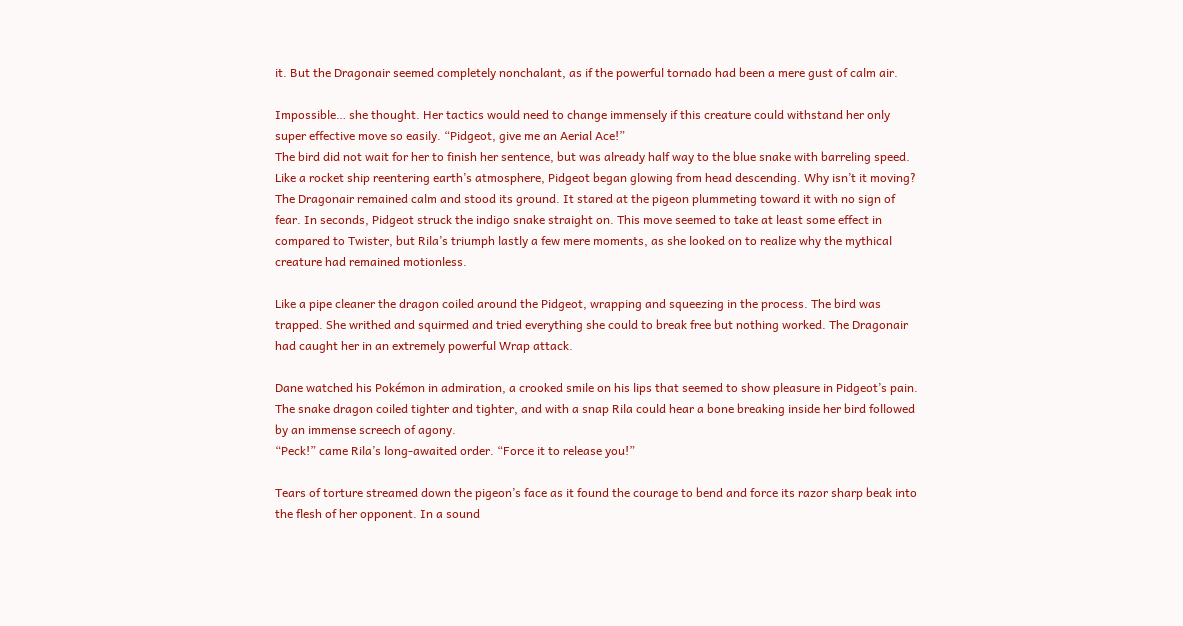it. But the Dragonair seemed completely nonchalant, as if the powerful tornado had been a mere gust of calm air.

Impossible… she thought. Her tactics would need to change immensely if this creature could withstand her only super effective move so easily. “Pidgeot, give me an Aerial Ace!”
The bird did not wait for her to finish her sentence, but was already half way to the blue snake with barreling speed. Like a rocket ship reentering earth’s atmosphere, Pidgeot began glowing from head descending. Why isn’t it moving? The Dragonair remained calm and stood its ground. It stared at the pigeon plummeting toward it with no sign of fear. In seconds, Pidgeot struck the indigo snake straight on. This move seemed to take at least some effect in compared to Twister, but Rila’s triumph lastly a few mere moments, as she looked on to realize why the mythical creature had remained motionless.

Like a pipe cleaner the dragon coiled around the Pidgeot, wrapping and squeezing in the process. The bird was trapped. She writhed and squirmed and tried everything she could to break free but nothing worked. The Dragonair had caught her in an extremely powerful Wrap attack.

Dane watched his Pokémon in admiration, a crooked smile on his lips that seemed to show pleasure in Pidgeot’s pain. The snake dragon coiled tighter and tighter, and with a snap Rila could hear a bone breaking inside her bird followed by an immense screech of agony.
“Peck!” came Rila’s long-awaited order. “Force it to release you!”

Tears of torture streamed down the pigeon’s face as it found the courage to bend and force its razor sharp beak into the flesh of her opponent. In a sound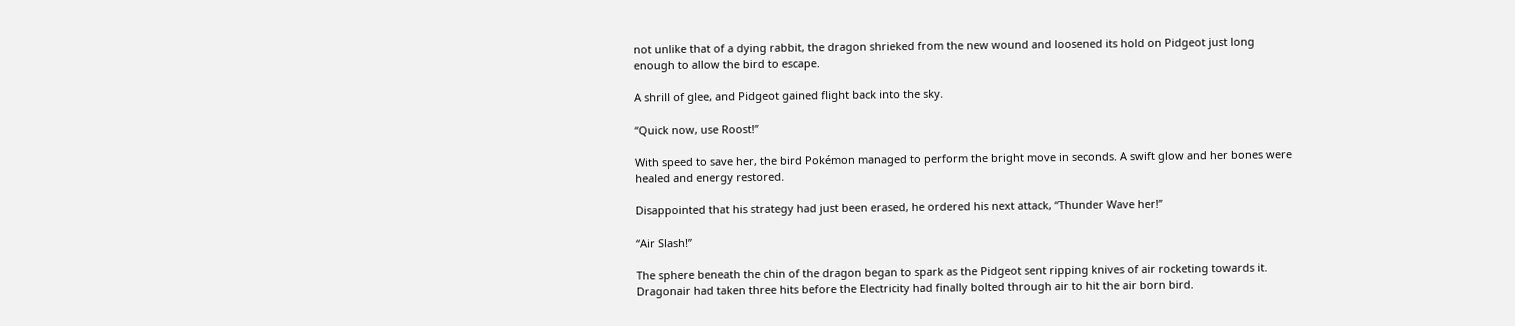not unlike that of a dying rabbit, the dragon shrieked from the new wound and loosened its hold on Pidgeot just long enough to allow the bird to escape.

A shrill of glee, and Pidgeot gained flight back into the sky.

“Quick now, use Roost!”

With speed to save her, the bird Pokémon managed to perform the bright move in seconds. A swift glow and her bones were healed and energy restored.

Disappointed that his strategy had just been erased, he ordered his next attack, “Thunder Wave her!”

“Air Slash!”

The sphere beneath the chin of the dragon began to spark as the Pidgeot sent ripping knives of air rocketing towards it. Dragonair had taken three hits before the Electricity had finally bolted through air to hit the air born bird.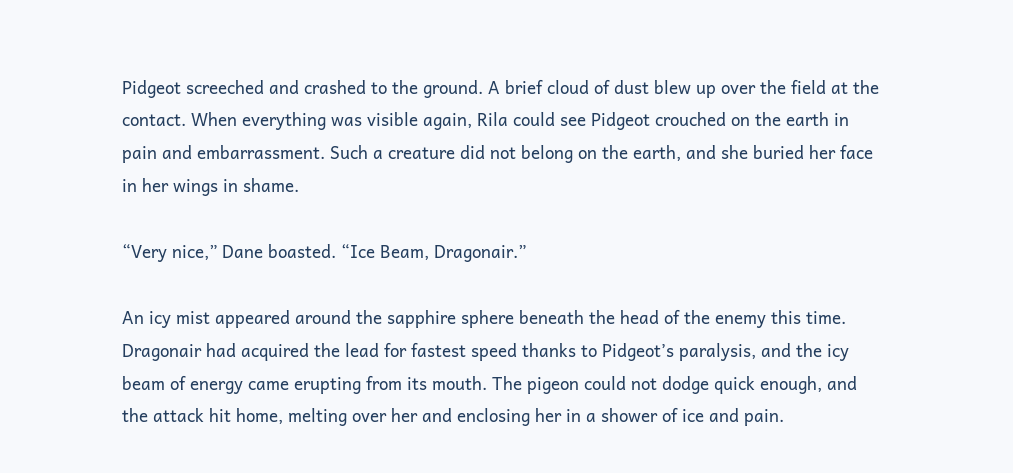Pidgeot screeched and crashed to the ground. A brief cloud of dust blew up over the field at the contact. When everything was visible again, Rila could see Pidgeot crouched on the earth in pain and embarrassment. Such a creature did not belong on the earth, and she buried her face in her wings in shame.

“Very nice,” Dane boasted. “Ice Beam, Dragonair.”

An icy mist appeared around the sapphire sphere beneath the head of the enemy this time. Dragonair had acquired the lead for fastest speed thanks to Pidgeot’s paralysis, and the icy beam of energy came erupting from its mouth. The pigeon could not dodge quick enough, and the attack hit home, melting over her and enclosing her in a shower of ice and pain.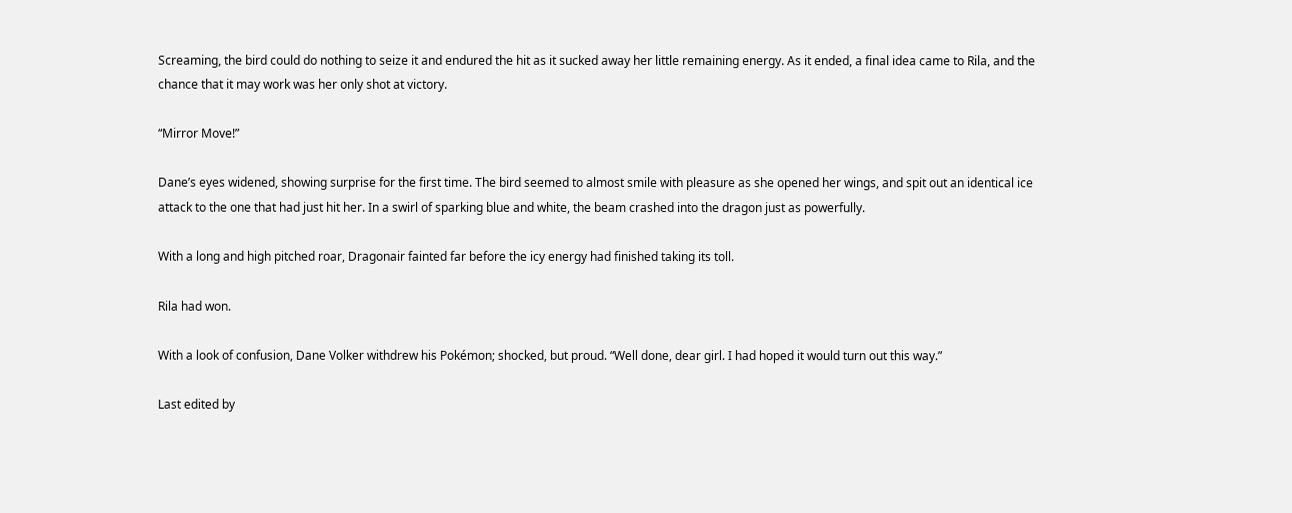Screaming, the bird could do nothing to seize it and endured the hit as it sucked away her little remaining energy. As it ended, a final idea came to Rila, and the chance that it may work was her only shot at victory.

“Mirror Move!”

Dane’s eyes widened, showing surprise for the first time. The bird seemed to almost smile with pleasure as she opened her wings, and spit out an identical ice attack to the one that had just hit her. In a swirl of sparking blue and white, the beam crashed into the dragon just as powerfully.

With a long and high pitched roar, Dragonair fainted far before the icy energy had finished taking its toll.

Rila had won.

With a look of confusion, Dane Volker withdrew his Pokémon; shocked, but proud. “Well done, dear girl. I had hoped it would turn out this way.”

Last edited by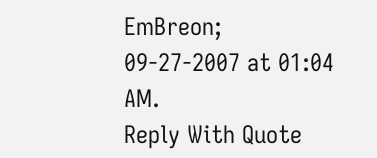EmBreon; 09-27-2007 at 01:04 AM.
Reply With Quote